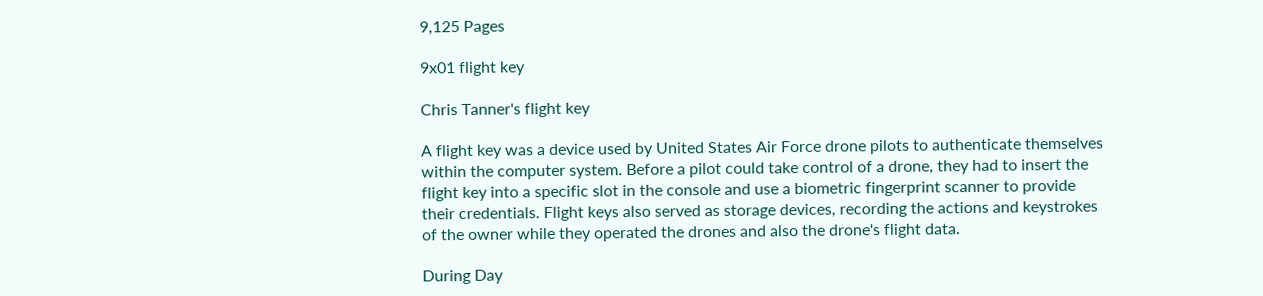9,125 Pages

9x01 flight key

Chris Tanner's flight key

A flight key was a device used by United States Air Force drone pilots to authenticate themselves within the computer system. Before a pilot could take control of a drone, they had to insert the flight key into a specific slot in the console and use a biometric fingerprint scanner to provide their credentials. Flight keys also served as storage devices, recording the actions and keystrokes of the owner while they operated the drones and also the drone's flight data.

During Day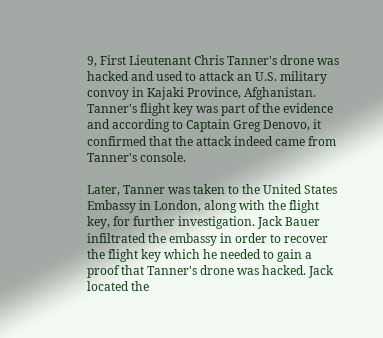9, First Lieutenant Chris Tanner's drone was hacked and used to attack an U.S. military convoy in Kajaki Province, Afghanistan. Tanner's flight key was part of the evidence and according to Captain Greg Denovo, it confirmed that the attack indeed came from Tanner's console.

Later, Tanner was taken to the United States Embassy in London, along with the flight key, for further investigation. Jack Bauer infiltrated the embassy in order to recover the flight key which he needed to gain a proof that Tanner's drone was hacked. Jack located the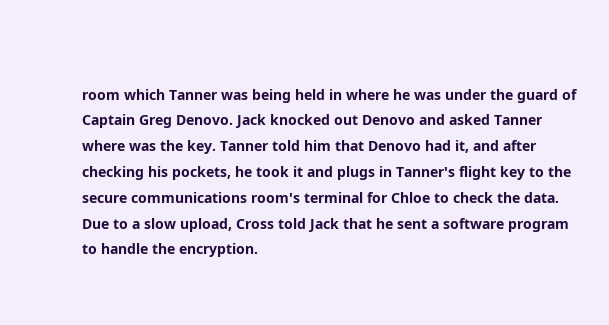room which Tanner was being held in where he was under the guard of Captain Greg Denovo. Jack knocked out Denovo and asked Tanner where was the key. Tanner told him that Denovo had it, and after checking his pockets, he took it and plugs in Tanner's flight key to the secure communications room's terminal for Chloe to check the data. Due to a slow upload, Cross told Jack that he sent a software program to handle the encryption.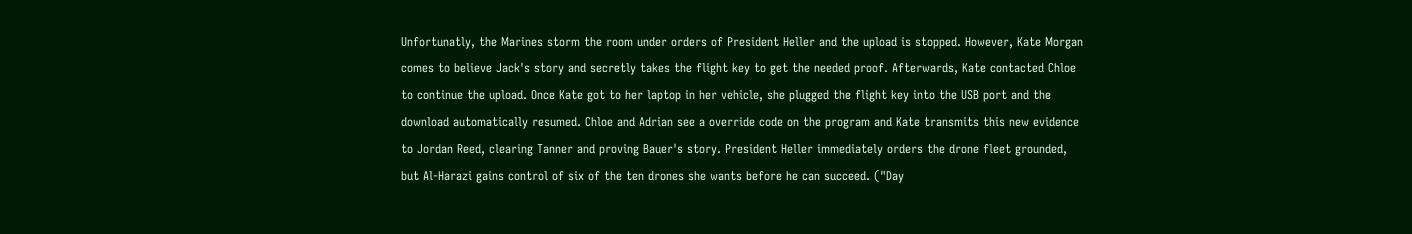Unfortunatly, the Marines storm the room under orders of President Heller and the upload is stopped. However, Kate Morgan comes to believe Jack's story and secretly takes the flight key to get the needed proof. Afterwards, Kate contacted Chloe to continue the upload. Once Kate got to her laptop in her vehicle, she plugged the flight key into the USB port and the download automatically resumed. Chloe and Adrian see a override code on the program and Kate transmits this new evidence to Jordan Reed, clearing Tanner and proving Bauer's story. President Heller immediately orders the drone fleet grounded, but Al-Harazi gains control of six of the ten drones she wants before he can succeed. ("Day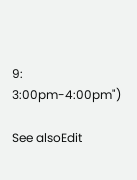9: 3:00pm-4:00pm")

See alsoEdit